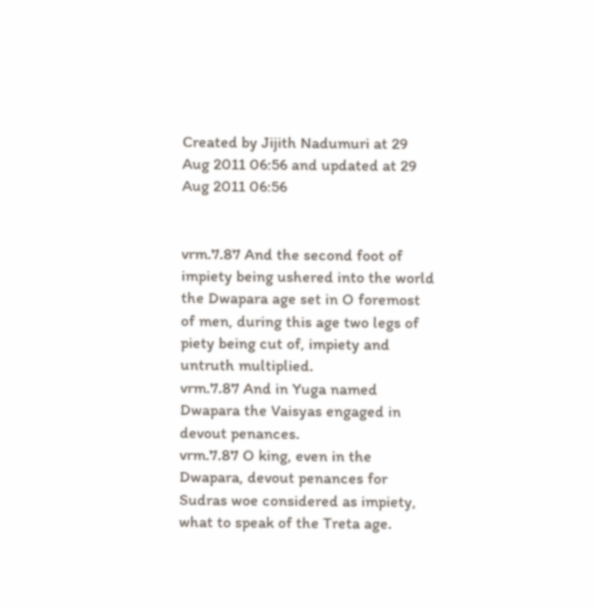Created by Jijith Nadumuri at 29 Aug 2011 06:56 and updated at 29 Aug 2011 06:56


vrm.7.87 And the second foot of impiety being ushered into the world the Dwapara age set in O foremost of men, during this age two legs of piety being cut of, impiety and untruth multiplied.
vrm.7.87 And in Yuga named Dwapara the Vaisyas engaged in devout penances.
vrm.7.87 O king, even in the Dwapara, devout penances for Sudras woe considered as impiety, what to speak of the Treta age.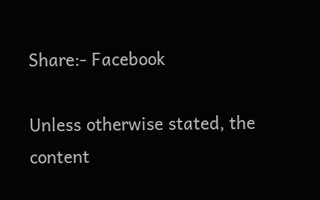Share:- Facebook

Unless otherwise stated, the content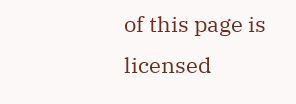of this page is licensed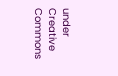under Creative Commons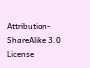Attribution-ShareAlike 3.0 License